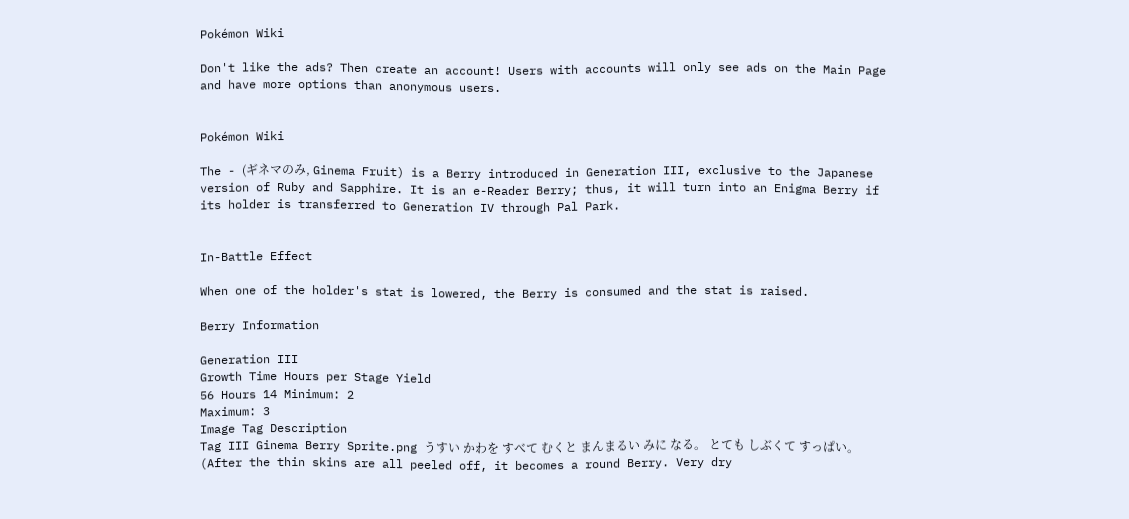Pokémon Wiki

Don't like the ads? Then create an account! Users with accounts will only see ads on the Main Page and have more options than anonymous users.


Pokémon Wiki

The - (ギネマのみ, Ginema Fruit) is a Berry introduced in Generation III, exclusive to the Japanese version of Ruby and Sapphire. It is an e-Reader Berry; thus, it will turn into an Enigma Berry if its holder is transferred to Generation IV through Pal Park.


In-Battle Effect

When one of the holder's stat is lowered, the Berry is consumed and the stat is raised.

Berry Information

Generation III
Growth Time Hours per Stage Yield
56 Hours 14 Minimum: 2
Maximum: 3
Image Tag Description
Tag III Ginema Berry Sprite.png うすい かわを すべて むくと まんまるい みに なる。 とても しぶくて すっぱい。
(After the thin skins are all peeled off, it becomes a round Berry. Very dry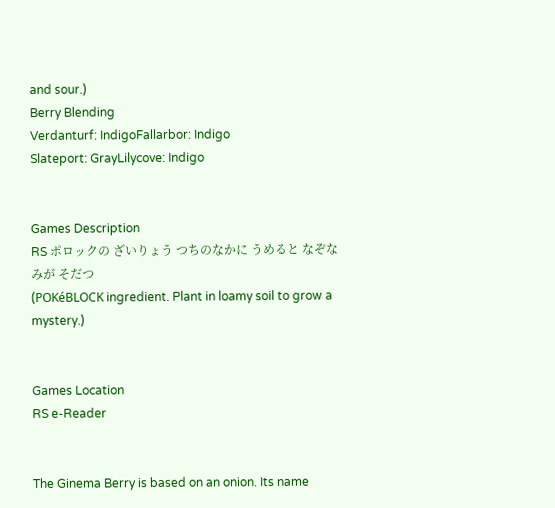and sour.)
Berry Blending
Verdanturf: IndigoFallarbor: Indigo
Slateport: GrayLilycove: Indigo


Games Description
RS ポロックの ざいりょう つちのなかに うめると なぞな みが そだつ
(POKéBLOCK ingredient. Plant in loamy soil to grow a mystery.)


Games Location
RS e-Reader


The Ginema Berry is based on an onion. Its name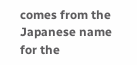comes from the Japanese name for the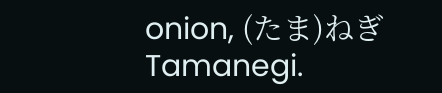onion, (たま)ねぎ Tamanegi.